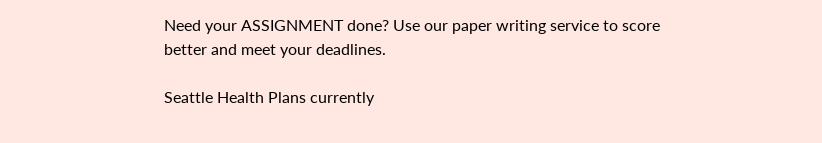Need your ASSIGNMENT done? Use our paper writing service to score better and meet your deadlines.

Seattle Health Plans currently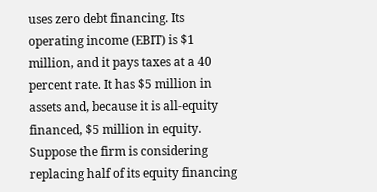uses zero debt financing. Its operating income (EBIT) is $1 million, and it pays taxes at a 40 percent rate. It has $5 million in assets and, because it is all-equity financed, $5 million in equity. Suppose the firm is considering replacing half of its equity financing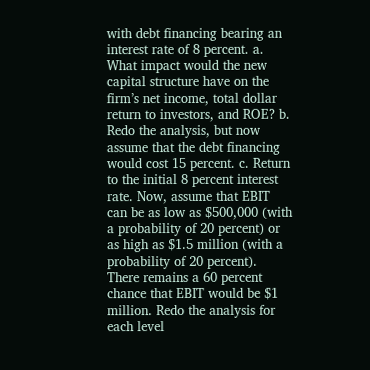with debt financing bearing an interest rate of 8 percent. a. What impact would the new capital structure have on the firm’s net income, total dollar return to investors, and ROE? b. Redo the analysis, but now assume that the debt financing would cost 15 percent. c. Return to the initial 8 percent interest rate. Now, assume that EBIT can be as low as $500,000 (with a probability of 20 percent) or as high as $1.5 million (with a probability of 20 percent). There remains a 60 percent chance that EBIT would be $1 million. Redo the analysis for each level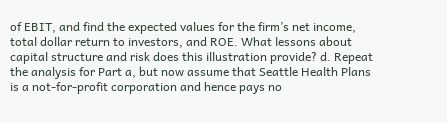of EBIT, and find the expected values for the firm’s net income, total dollar return to investors, and ROE. What lessons about capital structure and risk does this illustration provide? d. Repeat the analysis for Part a, but now assume that Seattle Health Plans is a not-for-profit corporation and hence pays no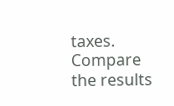taxes. Compare the results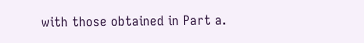with those obtained in Part a.